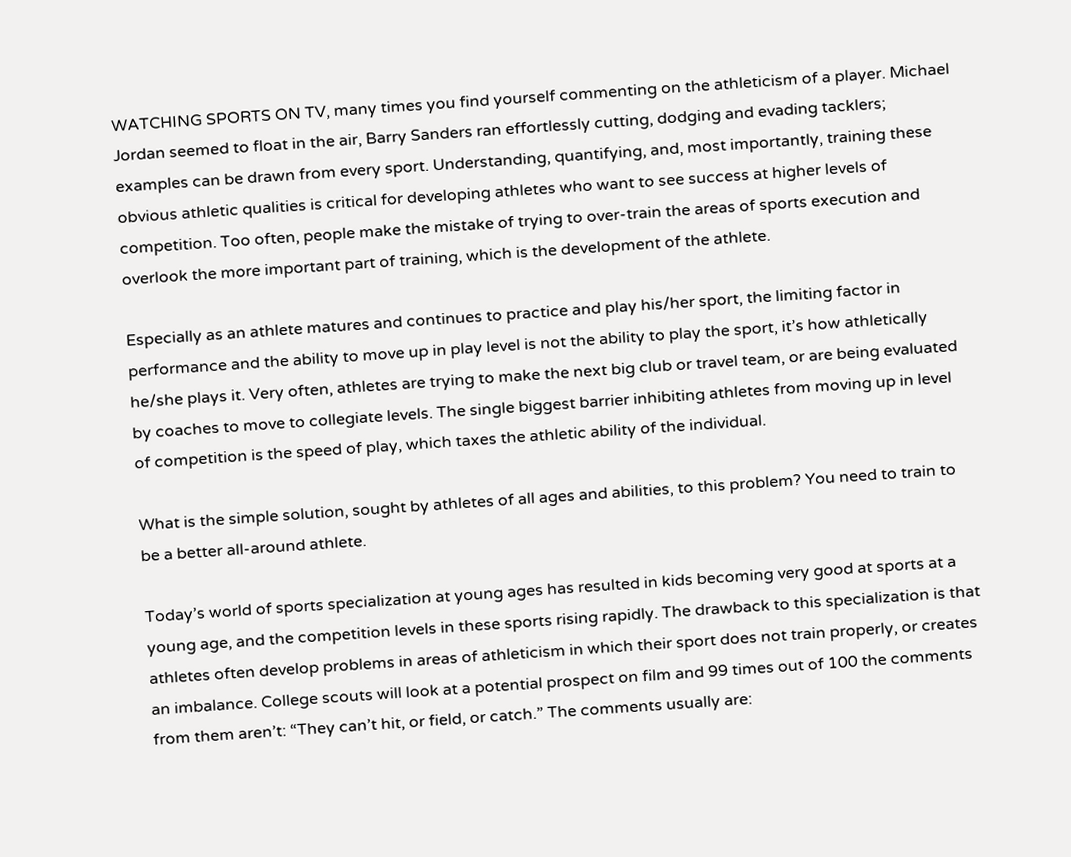WATCHING SPORTS ON TV, many times you find yourself commenting on the athleticism of a player. Michael Jordan seemed to float in the air, Barry Sanders ran effortlessly cutting, dodging and evading tacklers; examples can be drawn from every sport. Understanding, quantifying, and, most importantly, training these obvious athletic qualities is critical for developing athletes who want to see success at higher levels of competition. Too often, people make the mistake of trying to over-train the areas of sports execution and overlook the more important part of training, which is the development of the athlete.

Especially as an athlete matures and continues to practice and play his/her sport, the limiting factor in performance and the ability to move up in play level is not the ability to play the sport, it’s how athletically he/she plays it. Very often, athletes are trying to make the next big club or travel team, or are being evaluated by coaches to move to collegiate levels. The single biggest barrier inhibiting athletes from moving up in level of competition is the speed of play, which taxes the athletic ability of the individual.

What is the simple solution, sought by athletes of all ages and abilities, to this problem? You need to train to be a better all-around athlete.

Today’s world of sports specialization at young ages has resulted in kids becoming very good at sports at a young age, and the competition levels in these sports rising rapidly. The drawback to this specialization is that athletes often develop problems in areas of athleticism in which their sport does not train properly, or creates an imbalance. College scouts will look at a potential prospect on film and 99 times out of 100 the comments from them aren’t: “They can’t hit, or field, or catch.” The comments usually are: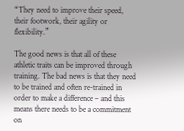“They need to improve their speed, their footwork, their agility or flexibility.”

The good news is that all of these athletic traits can be improved through training. The bad news is that they need to be trained and often re-trained in order to make a difference – and this means there needs to be a commitment on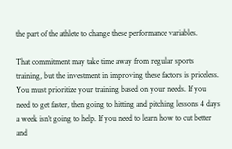the part of the athlete to change these performance variables.

That commitment may take time away from regular sports training, but the investment in improving these factors is priceless. You must prioritize your training based on your needs. If you need to get faster, then going to hitting and pitching lessons 4 days a week isn’t going to help. If you need to learn how to cut better and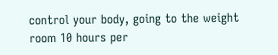control your body, going to the weight room 10 hours per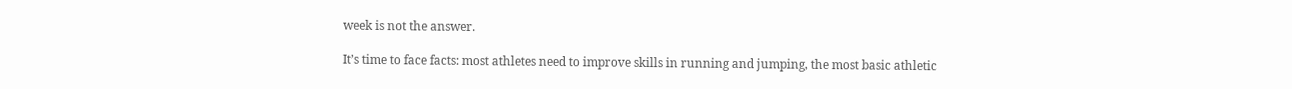week is not the answer.

It’s time to face facts: most athletes need to improve skills in running and jumping, the most basic athletic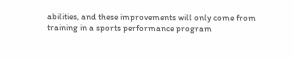abilities, and these improvements will only come from training in a sports performance program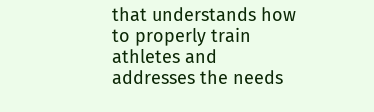that understands how to properly train athletes and addresses the needs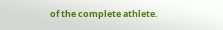of the complete athlete.